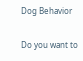Dog Behavior

Do you want to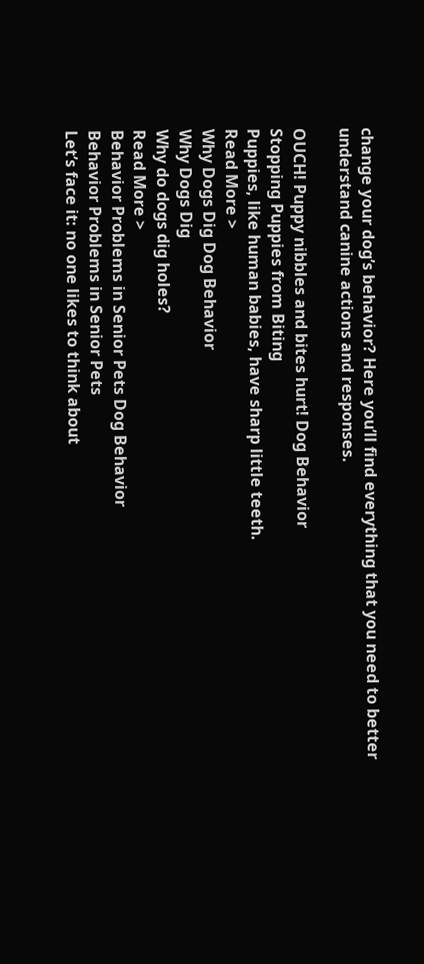change your dog’s behavior? Here you’ll find everything that you need to better understand canine actions and responses.

OUCH! Puppy nibbles and bites hurt! Dog Behavior
Stopping Puppies from Biting
Puppies, like human babies, have sharp little teeth.
Read More >
Why Dogs Dig Dog Behavior
Why Dogs Dig
Why do dogs dig holes?
Read More >
Behavior Problems in Senior Pets Dog Behavior
Behavior Problems in Senior Pets
Let’s face it: no one likes to think about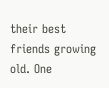their best friends growing old. One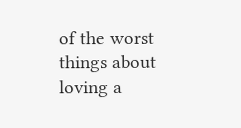of the worst things about loving a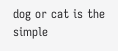dog or cat is the simple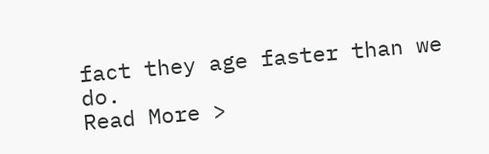fact they age faster than we do.
Read More >